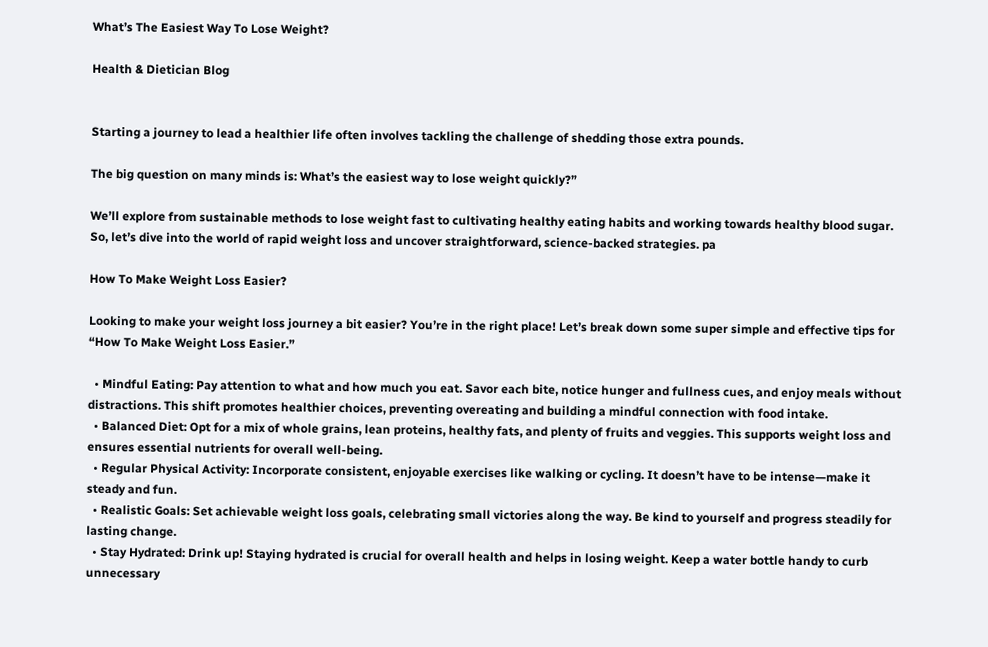What’s The Easiest Way To Lose Weight?

Health & Dietician Blog


Starting a journey to lead a healthier life often involves tackling the challenge of shedding those extra pounds.

The big question on many minds is: What’s the easiest way to lose weight quickly?”

We’ll explore from sustainable methods to lose weight fast to cultivating healthy eating habits and working towards healthy blood sugar. So, let’s dive into the world of rapid weight loss and uncover straightforward, science-backed strategies. pa

How To Make Weight Loss Easier?

Looking to make your weight loss journey a bit easier? You’re in the right place! Let’s break down some super simple and effective tips for “How To Make Weight Loss Easier.”

  • Mindful Eating: Pay attention to what and how much you eat. Savor each bite, notice hunger and fullness cues, and enjoy meals without distractions. This shift promotes healthier choices, preventing overeating and building a mindful connection with food intake.
  • Balanced Diet: Opt for a mix of whole grains, lean proteins, healthy fats, and plenty of fruits and veggies. This supports weight loss and ensures essential nutrients for overall well-being.
  • Regular Physical Activity: Incorporate consistent, enjoyable exercises like walking or cycling. It doesn’t have to be intense—make it steady and fun.
  • Realistic Goals: Set achievable weight loss goals, celebrating small victories along the way. Be kind to yourself and progress steadily for lasting change.
  • Stay Hydrated: Drink up! Staying hydrated is crucial for overall health and helps in losing weight. Keep a water bottle handy to curb unnecessary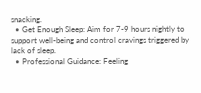snacking.
  • Get Enough Sleep: Aim for 7-9 hours nightly to support well-being and control cravings triggered by lack of sleep.
  • Professional Guidance: Feeling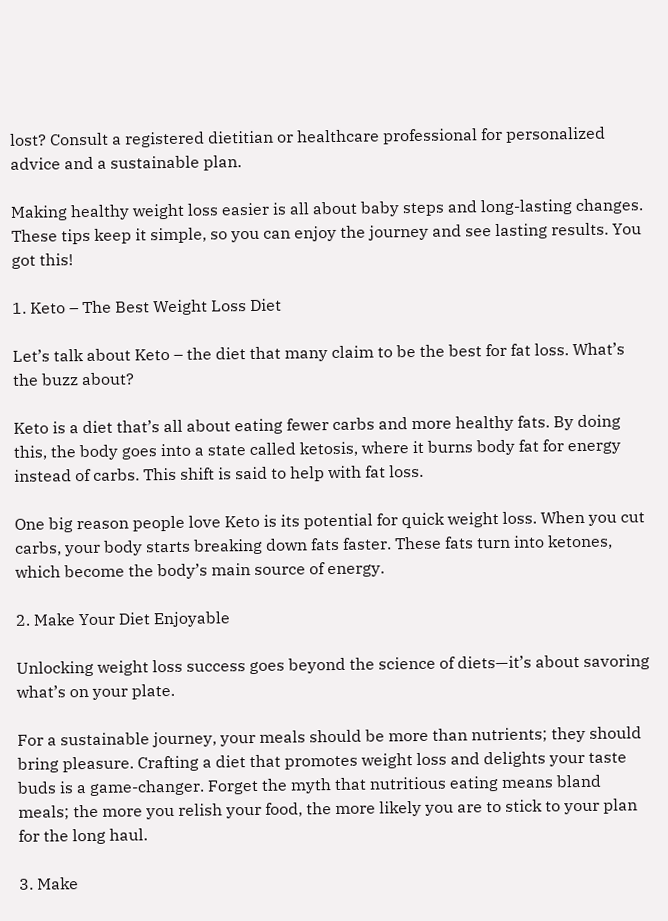lost? Consult a registered dietitian or healthcare professional for personalized advice and a sustainable plan.

Making healthy weight loss easier is all about baby steps and long-lasting changes. These tips keep it simple, so you can enjoy the journey and see lasting results. You got this!

1. Keto – The Best Weight Loss Diet

Let’s talk about Keto – the diet that many claim to be the best for fat loss. What’s the buzz about?

Keto is a diet that’s all about eating fewer carbs and more healthy fats. By doing this, the body goes into a state called ketosis, where it burns body fat for energy instead of carbs. This shift is said to help with fat loss.

One big reason people love Keto is its potential for quick weight loss. When you cut carbs, your body starts breaking down fats faster. These fats turn into ketones, which become the body’s main source of energy.

2. Make Your Diet Enjoyable

Unlocking weight loss success goes beyond the science of diets—it’s about savoring what’s on your plate.

For a sustainable journey, your meals should be more than nutrients; they should bring pleasure. Crafting a diet that promotes weight loss and delights your taste buds is a game-changer. Forget the myth that nutritious eating means bland meals; the more you relish your food, the more likely you are to stick to your plan for the long haul.

3. Make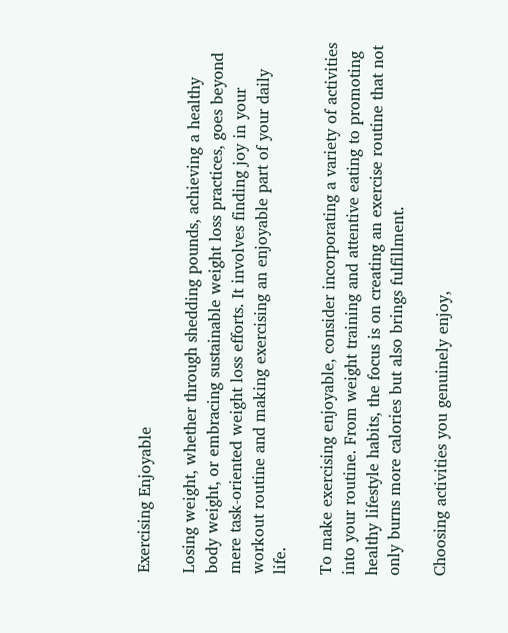Exercising Enjoyable

Losing weight, whether through shedding pounds, achieving a healthy body weight, or embracing sustainable weight loss practices, goes beyond mere task-oriented weight loss efforts. It involves finding joy in your workout routine and making exercising an enjoyable part of your daily life.

To make exercising enjoyable, consider incorporating a variety of activities into your routine. From weight training and attentive eating to promoting healthy lifestyle habits, the focus is on creating an exercise routine that not only burns more calories but also brings fulfillment.

Choosing activities you genuinely enjoy,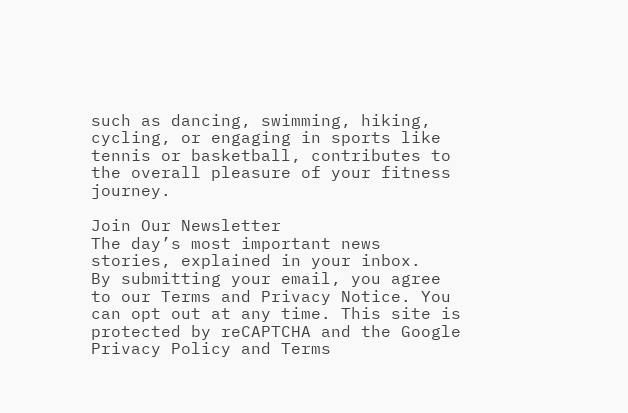such as dancing, swimming, hiking, cycling, or engaging in sports like tennis or basketball, contributes to the overall pleasure of your fitness journey.

Join Our Newsletter
The day’s most important news stories, explained in your inbox.
By submitting your email, you agree to our Terms and Privacy Notice. You can opt out at any time. This site is protected by reCAPTCHA and the Google Privacy Policy and Terms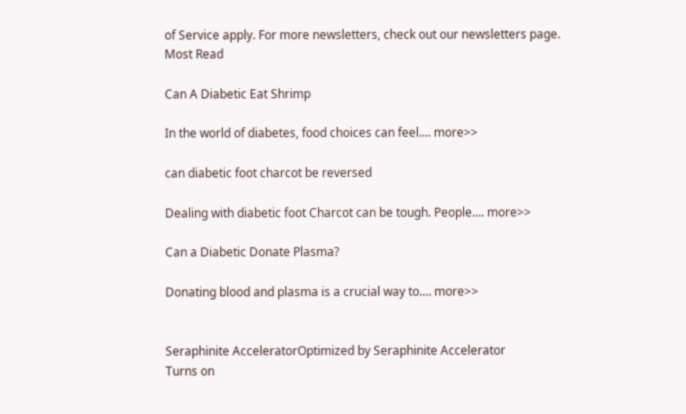of Service apply. For more newsletters, check out our newsletters page.
Most Read

Can A Diabetic Eat Shrimp

In the world of diabetes, food choices can feel.... more>>

can diabetic foot charcot be reversed

Dealing with diabetic foot Charcot can be tough. People.... more>>

Can a Diabetic Donate Plasma?

Donating blood and plasma is a crucial way to.... more>>


Seraphinite AcceleratorOptimized by Seraphinite Accelerator
Turns on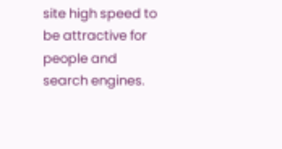site high speed to be attractive for people and search engines.